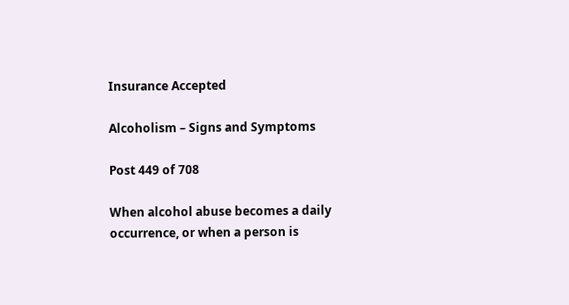Insurance Accepted

Alcoholism – Signs and Symptoms

Post 449 of 708

When alcohol abuse becomes a daily occurrence, or when a person is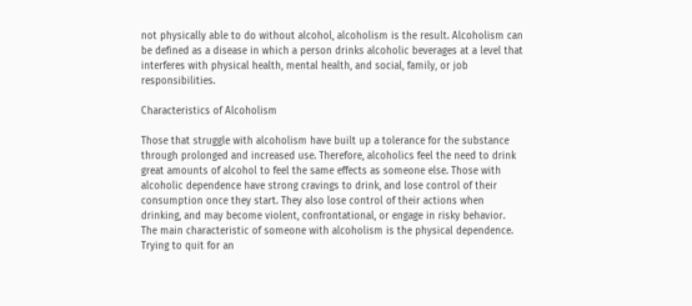not physically able to do without alcohol, alcoholism is the result. Alcoholism can be defined as a disease in which a person drinks alcoholic beverages at a level that interferes with physical health, mental health, and social, family, or job responsibilities.

Characteristics of Alcoholism

Those that struggle with alcoholism have built up a tolerance for the substance through prolonged and increased use. Therefore, alcoholics feel the need to drink great amounts of alcohol to feel the same effects as someone else. Those with alcoholic dependence have strong cravings to drink, and lose control of their consumption once they start. They also lose control of their actions when drinking, and may become violent, confrontational, or engage in risky behavior. The main characteristic of someone with alcoholism is the physical dependence. Trying to quit for an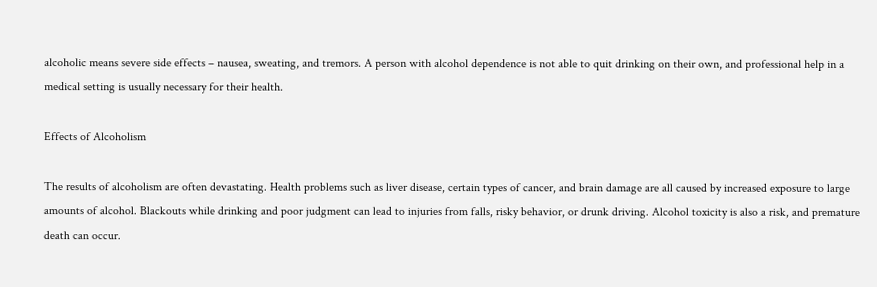alcoholic means severe side effects – nausea, sweating, and tremors. A person with alcohol dependence is not able to quit drinking on their own, and professional help in a medical setting is usually necessary for their health.

Effects of Alcoholism

The results of alcoholism are often devastating. Health problems such as liver disease, certain types of cancer, and brain damage are all caused by increased exposure to large amounts of alcohol. Blackouts while drinking and poor judgment can lead to injuries from falls, risky behavior, or drunk driving. Alcohol toxicity is also a risk, and premature death can occur.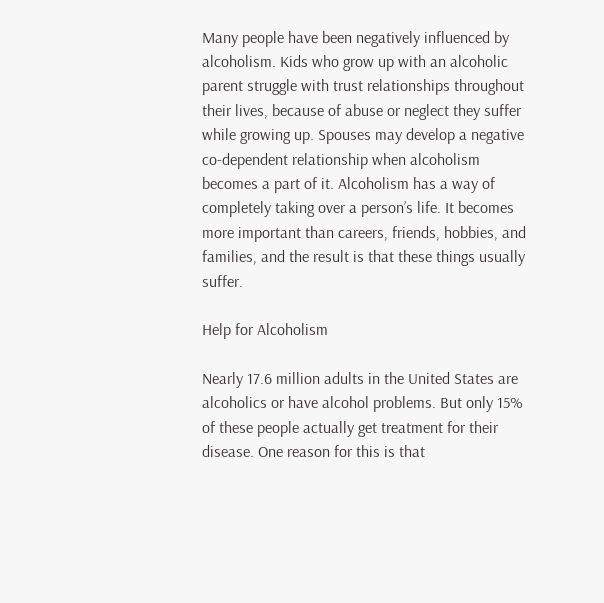Many people have been negatively influenced by alcoholism. Kids who grow up with an alcoholic parent struggle with trust relationships throughout their lives, because of abuse or neglect they suffer while growing up. Spouses may develop a negative co-dependent relationship when alcoholism becomes a part of it. Alcoholism has a way of completely taking over a person’s life. It becomes more important than careers, friends, hobbies, and families, and the result is that these things usually suffer.

Help for Alcoholism

Nearly 17.6 million adults in the United States are alcoholics or have alcohol problems. But only 15% of these people actually get treatment for their disease. One reason for this is that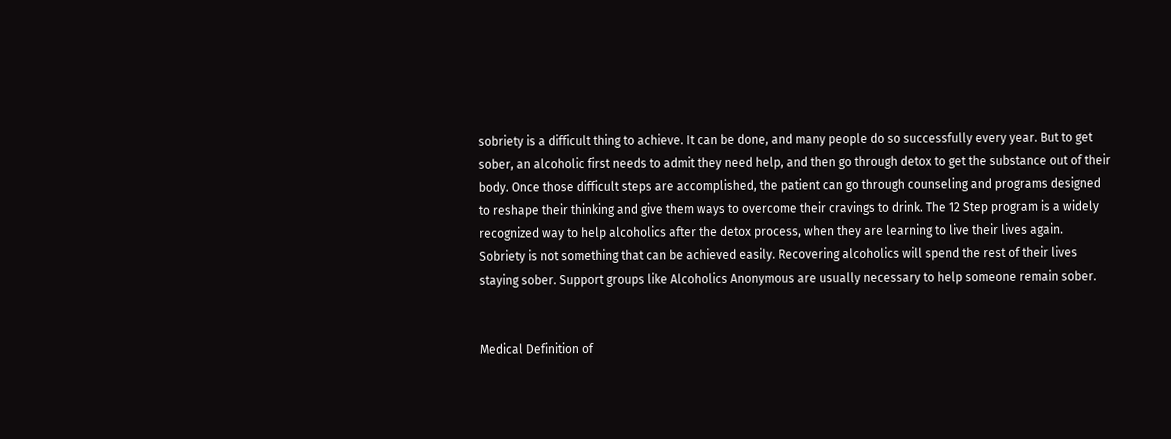sobriety is a difficult thing to achieve. It can be done, and many people do so successfully every year. But to get sober, an alcoholic first needs to admit they need help, and then go through detox to get the substance out of their body. Once those difficult steps are accomplished, the patient can go through counseling and programs designed to reshape their thinking and give them ways to overcome their cravings to drink. The 12 Step program is a widely recognized way to help alcoholics after the detox process, when they are learning to live their lives again. Sobriety is not something that can be achieved easily. Recovering alcoholics will spend the rest of their lives staying sober. Support groups like Alcoholics Anonymous are usually necessary to help someone remain sober.


Medical Definition of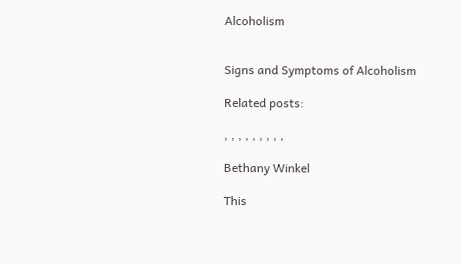Alcoholism


Signs and Symptoms of Alcoholism

Related posts:

, , , , , , , , ,

Bethany Winkel

This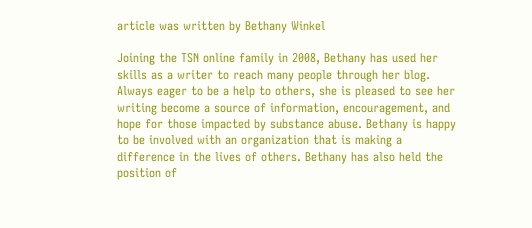article was written by Bethany Winkel

Joining the TSN online family in 2008, Bethany has used her skills as a writer to reach many people through her blog. Always eager to be a help to others, she is pleased to see her writing become a source of information, encouragement, and hope for those impacted by substance abuse. Bethany is happy to be involved with an organization that is making a difference in the lives of others. Bethany has also held the position of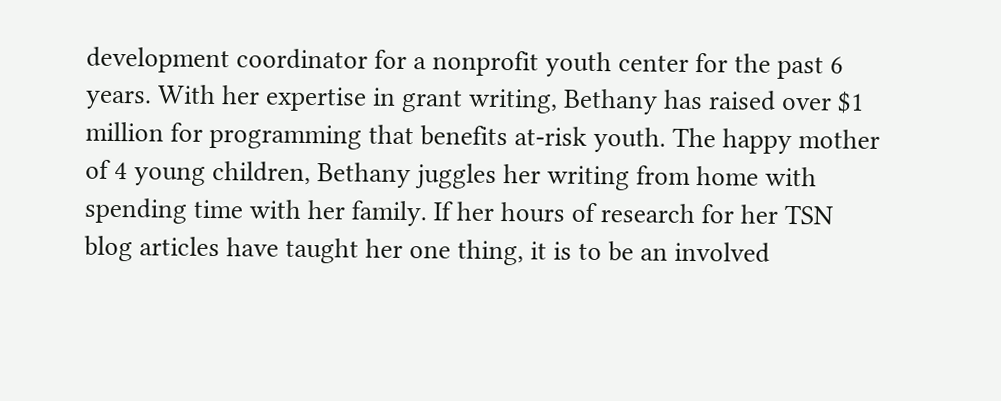development coordinator for a nonprofit youth center for the past 6 years. With her expertise in grant writing, Bethany has raised over $1 million for programming that benefits at-risk youth. The happy mother of 4 young children, Bethany juggles her writing from home with spending time with her family. If her hours of research for her TSN blog articles have taught her one thing, it is to be an involved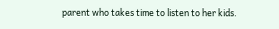parent who takes time to listen to her kids.